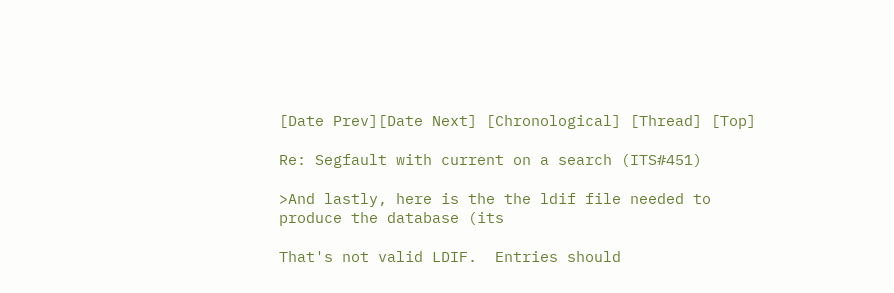[Date Prev][Date Next] [Chronological] [Thread] [Top]

Re: Segfault with current on a search (ITS#451)

>And lastly, here is the the ldif file needed to produce the database (its

That's not valid LDIF.  Entries should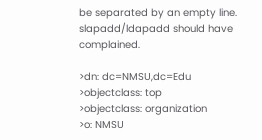be separated by an empty line.
slapadd/ldapadd should have complained.

>dn: dc=NMSU,dc=Edu
>objectclass: top
>objectclass: organization
>o: NMSU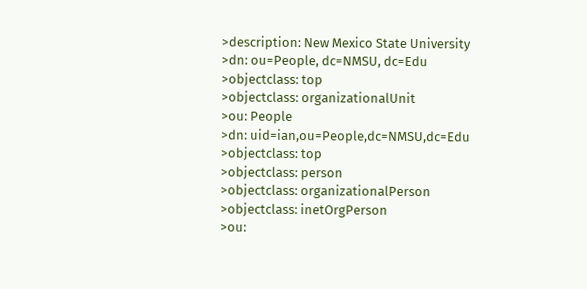>description: New Mexico State University
>dn: ou=People, dc=NMSU, dc=Edu
>objectclass: top
>objectclass: organizationalUnit
>ou: People
>dn: uid=ian,ou=People,dc=NMSU,dc=Edu
>objectclass: top
>objectclass: person
>objectclass: organizationalPerson
>objectclass: inetOrgPerson
>ou: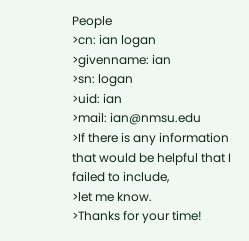People
>cn: ian logan
>givenname: ian
>sn: logan
>uid: ian
>mail: ian@nmsu.edu
>If there is any information that would be helpful that I failed to include,
>let me know.
>Thanks for your time!